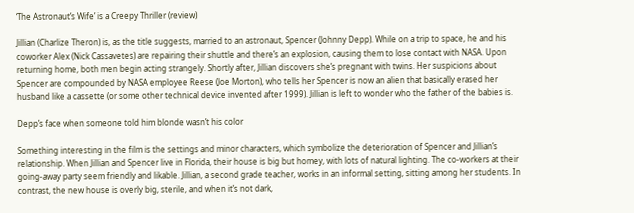‘The Astronaut’s Wife’ is a Creepy Thriller (review)

Jillian (Charlize Theron) is, as the title suggests, married to an astronaut, Spencer (Johnny Depp). While on a trip to space, he and his coworker Alex (Nick Cassavetes) are repairing their shuttle and there’s an explosion, causing them to lose contact with NASA. Upon returning home, both men begin acting strangely. Shortly after, Jillian discovers she’s pregnant with twins. Her suspicions about Spencer are compounded by NASA employee Reese (Joe Morton), who tells her Spencer is now an alien that basically erased her husband like a cassette (or some other technical device invented after 1999). Jillian is left to wonder who the father of the babies is.

Depp’s face when someone told him blonde wasn’t his color

Something interesting in the film is the settings and minor characters, which symbolize the deterioration of Spencer and Jillian’s relationship. When Jillian and Spencer live in Florida, their house is big but homey, with lots of natural lighting. The co-workers at their going-away party seem friendly and likable. Jillian, a second grade teacher, works in an informal setting, sitting among her students. In contrast, the new house is overly big, sterile, and when it’s not dark,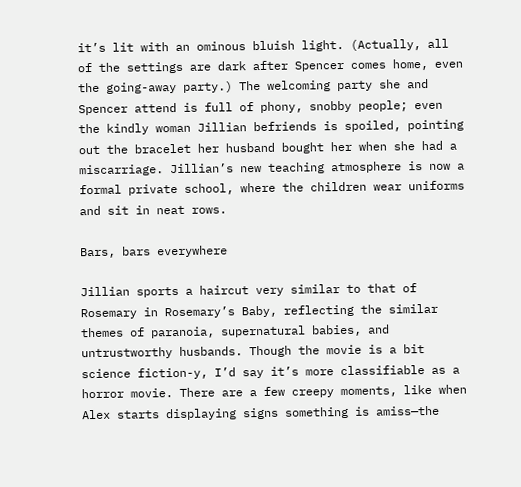it’s lit with an ominous bluish light. (Actually, all of the settings are dark after Spencer comes home, even the going-away party.) The welcoming party she and Spencer attend is full of phony, snobby people; even the kindly woman Jillian befriends is spoiled, pointing out the bracelet her husband bought her when she had a miscarriage. Jillian’s new teaching atmosphere is now a formal private school, where the children wear uniforms and sit in neat rows.

Bars, bars everywhere

Jillian sports a haircut very similar to that of Rosemary in Rosemary’s Baby, reflecting the similar themes of paranoia, supernatural babies, and untrustworthy husbands. Though the movie is a bit science fiction-y, I’d say it’s more classifiable as a horror movie. There are a few creepy moments, like when Alex starts displaying signs something is amiss—the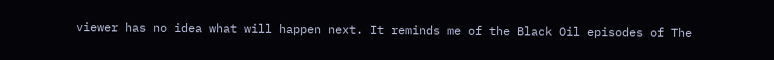viewer has no idea what will happen next. It reminds me of the Black Oil episodes of The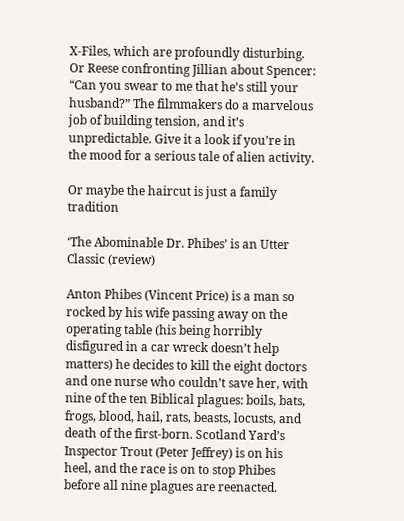X-Files, which are profoundly disturbing. Or Reese confronting Jillian about Spencer: “Can you swear to me that he’s still your husband?” The filmmakers do a marvelous job of building tension, and it’s unpredictable. Give it a look if you’re in the mood for a serious tale of alien activity.

Or maybe the haircut is just a family tradition

‘The Abominable Dr. Phibes’ is an Utter Classic (review)

Anton Phibes (Vincent Price) is a man so rocked by his wife passing away on the operating table (his being horribly disfigured in a car wreck doesn’t help matters) he decides to kill the eight doctors and one nurse who couldn’t save her, with nine of the ten Biblical plagues: boils, bats, frogs, blood, hail, rats, beasts, locusts, and death of the first-born. Scotland Yard’s Inspector Trout (Peter Jeffrey) is on his heel, and the race is on to stop Phibes before all nine plagues are reenacted.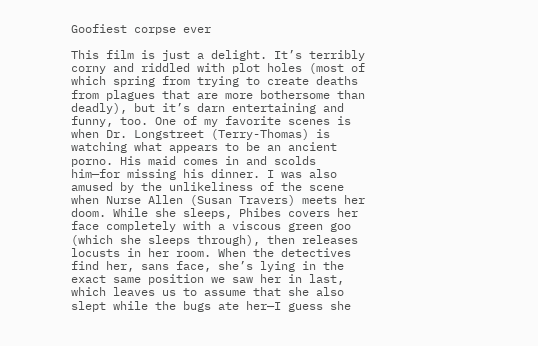Goofiest corpse ever

This film is just a delight. It’s terribly corny and riddled with plot holes (most of which spring from trying to create deaths from plagues that are more bothersome than deadly), but it’s darn entertaining and funny, too. One of my favorite scenes is when Dr. Longstreet (Terry-Thomas) is watching what appears to be an ancient porno. His maid comes in and scolds him—for missing his dinner. I was also amused by the unlikeliness of the scene when Nurse Allen (Susan Travers) meets her doom. While she sleeps, Phibes covers her face completely with a viscous green goo (which she sleeps through), then releases locusts in her room. When the detectives find her, sans face, she’s lying in the exact same position we saw her in last, which leaves us to assume that she also slept while the bugs ate her—I guess she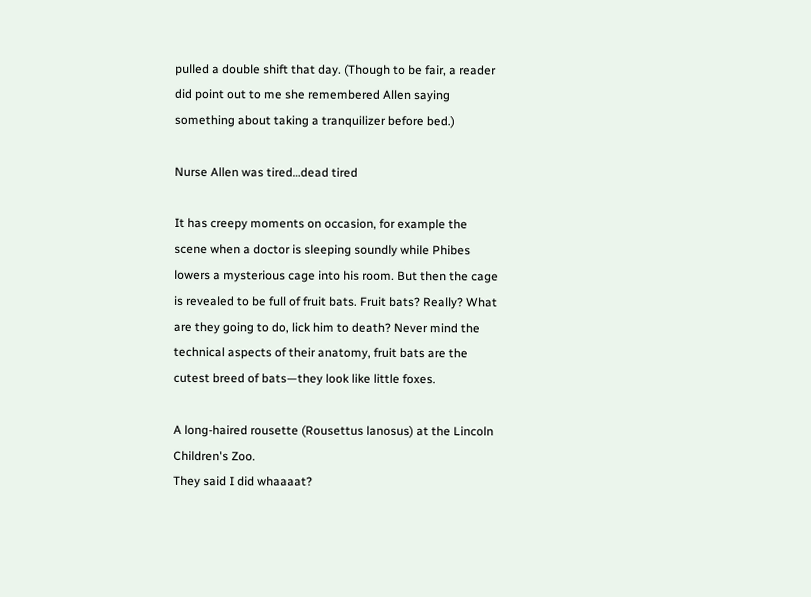pulled a double shift that day. (Though to be fair, a reader did point out to me she remembered Allen saying something about taking a tranquilizer before bed.)

Nurse Allen was tired…dead tired

It has creepy moments on occasion, for example the scene when a doctor is sleeping soundly while Phibes lowers a mysterious cage into his room. But then the cage is revealed to be full of fruit bats. Fruit bats? Really? What are they going to do, lick him to death? Never mind the technical aspects of their anatomy, fruit bats are the cutest breed of bats—they look like little foxes.

A long-haired rousette (Rousettus lanosus) at the Lincoln Children's Zoo.
They said I did whaaaat?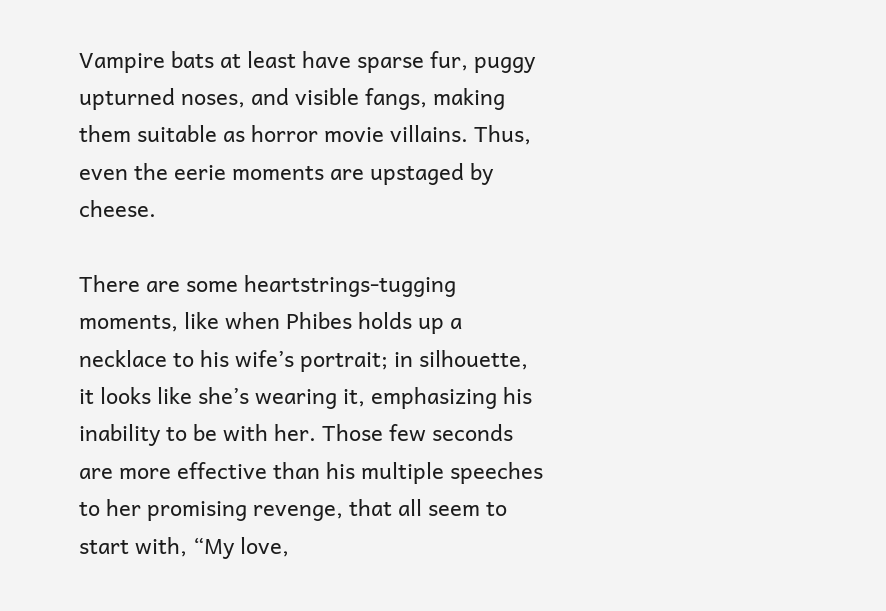Vampire bats at least have sparse fur, puggy upturned noses, and visible fangs, making them suitable as horror movie villains. Thus, even the eerie moments are upstaged by cheese.

There are some heartstrings-tugging moments, like when Phibes holds up a necklace to his wife’s portrait; in silhouette, it looks like she’s wearing it, emphasizing his inability to be with her. Those few seconds are more effective than his multiple speeches to her promising revenge, that all seem to start with, “My love,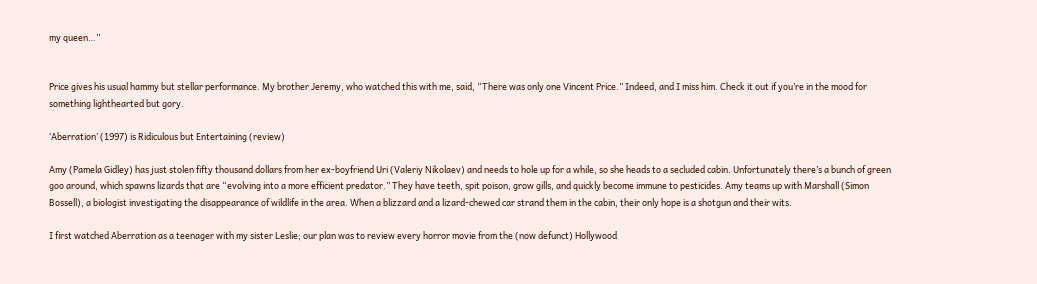my queen…”


Price gives his usual hammy but stellar performance. My brother Jeremy, who watched this with me, said, “There was only one Vincent Price.” Indeed, and I miss him. Check it out if you’re in the mood for something lighthearted but gory.

‘Aberration’ (1997) is Ridiculous but Entertaining (review)

Amy (Pamela Gidley) has just stolen fifty thousand dollars from her ex-boyfriend Uri (Valeriy Nikolaev) and needs to hole up for a while, so she heads to a secluded cabin. Unfortunately there’s a bunch of green goo around, which spawns lizards that are “evolving into a more efficient predator.” They have teeth, spit poison, grow gills, and quickly become immune to pesticides. Amy teams up with Marshall (Simon Bossell), a biologist investigating the disappearance of wildlife in the area. When a blizzard and a lizard-chewed car strand them in the cabin, their only hope is a shotgun and their wits.

I first watched Aberration as a teenager with my sister Leslie; our plan was to review every horror movie from the (now defunct) Hollywood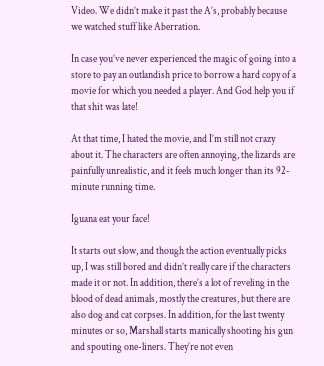Video. We didn’t make it past the A’s, probably because we watched stuff like Aberration.

In case you’ve never experienced the magic of going into a store to pay an outlandish price to borrow a hard copy of a movie for which you needed a player. And God help you if that shit was late!

At that time, I hated the movie, and I’m still not crazy about it. The characters are often annoying, the lizards are painfully unrealistic, and it feels much longer than its 92-minute running time.

Iguana eat your face!

It starts out slow, and though the action eventually picks up, I was still bored and didn’t really care if the characters made it or not. In addition, there’s a lot of reveling in the blood of dead animals, mostly the creatures, but there are also dog and cat corpses. In addition, for the last twenty minutes or so, Marshall starts manically shooting his gun and spouting one-liners. They’re not even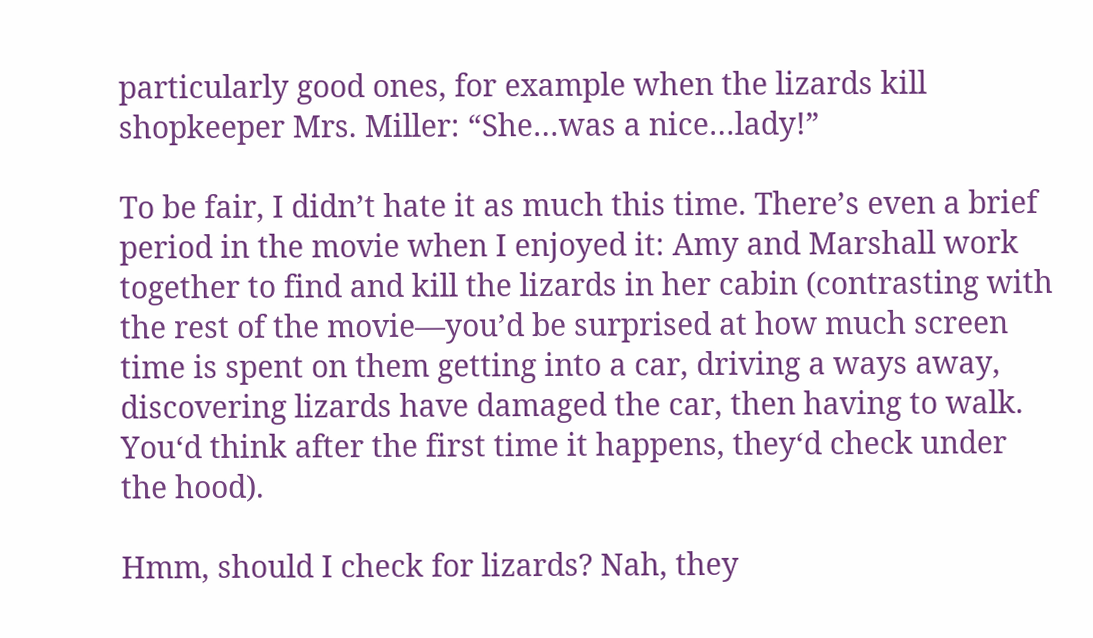particularly good ones, for example when the lizards kill shopkeeper Mrs. Miller: “She…was a nice…lady!”

To be fair, I didn’t hate it as much this time. There’s even a brief period in the movie when I enjoyed it: Amy and Marshall work together to find and kill the lizards in her cabin (contrasting with the rest of the movie—you’d be surprised at how much screen time is spent on them getting into a car, driving a ways away, discovering lizards have damaged the car, then having to walk. You‘d think after the first time it happens, they‘d check under the hood).

Hmm, should I check for lizards? Nah, they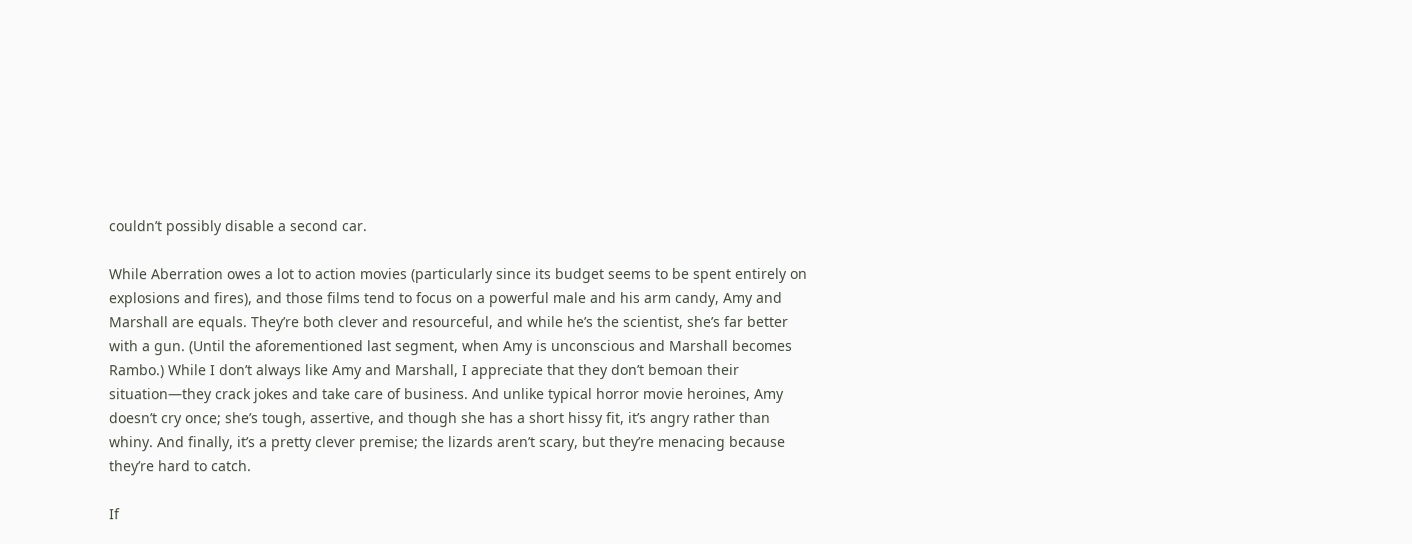couldn’t possibly disable a second car.

While Aberration owes a lot to action movies (particularly since its budget seems to be spent entirely on explosions and fires), and those films tend to focus on a powerful male and his arm candy, Amy and Marshall are equals. They’re both clever and resourceful, and while he’s the scientist, she’s far better with a gun. (Until the aforementioned last segment, when Amy is unconscious and Marshall becomes Rambo.) While I don’t always like Amy and Marshall, I appreciate that they don’t bemoan their situation—they crack jokes and take care of business. And unlike typical horror movie heroines, Amy doesn’t cry once; she’s tough, assertive, and though she has a short hissy fit, it’s angry rather than whiny. And finally, it’s a pretty clever premise; the lizards aren’t scary, but they’re menacing because they’re hard to catch.

If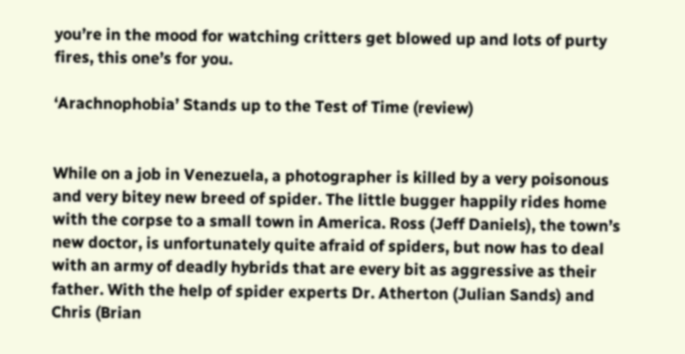you’re in the mood for watching critters get blowed up and lots of purty fires, this one’s for you.

‘Arachnophobia’ Stands up to the Test of Time (review)


While on a job in Venezuela, a photographer is killed by a very poisonous and very bitey new breed of spider. The little bugger happily rides home with the corpse to a small town in America. Ross (Jeff Daniels), the town’s new doctor, is unfortunately quite afraid of spiders, but now has to deal with an army of deadly hybrids that are every bit as aggressive as their father. With the help of spider experts Dr. Atherton (Julian Sands) and Chris (Brian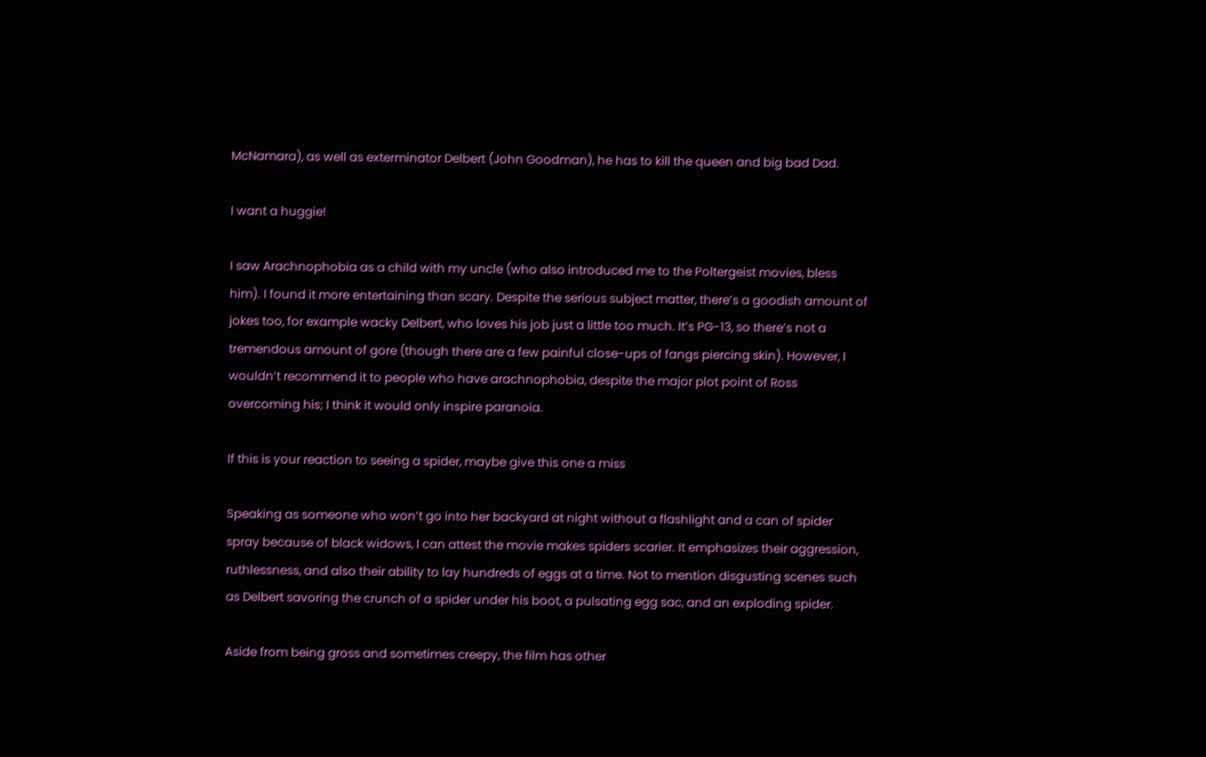McNamara), as well as exterminator Delbert (John Goodman), he has to kill the queen and big bad Dad.

I want a huggie!

I saw Arachnophobia as a child with my uncle (who also introduced me to the Poltergeist movies, bless him). I found it more entertaining than scary. Despite the serious subject matter, there’s a goodish amount of jokes too, for example wacky Delbert, who loves his job just a little too much. It’s PG-13, so there’s not a tremendous amount of gore (though there are a few painful close-ups of fangs piercing skin). However, I wouldn’t recommend it to people who have arachnophobia, despite the major plot point of Ross overcoming his; I think it would only inspire paranoia.

If this is your reaction to seeing a spider, maybe give this one a miss

Speaking as someone who won’t go into her backyard at night without a flashlight and a can of spider spray because of black widows, I can attest the movie makes spiders scarier. It emphasizes their aggression, ruthlessness, and also their ability to lay hundreds of eggs at a time. Not to mention disgusting scenes such as Delbert savoring the crunch of a spider under his boot, a pulsating egg sac, and an exploding spider.

Aside from being gross and sometimes creepy, the film has other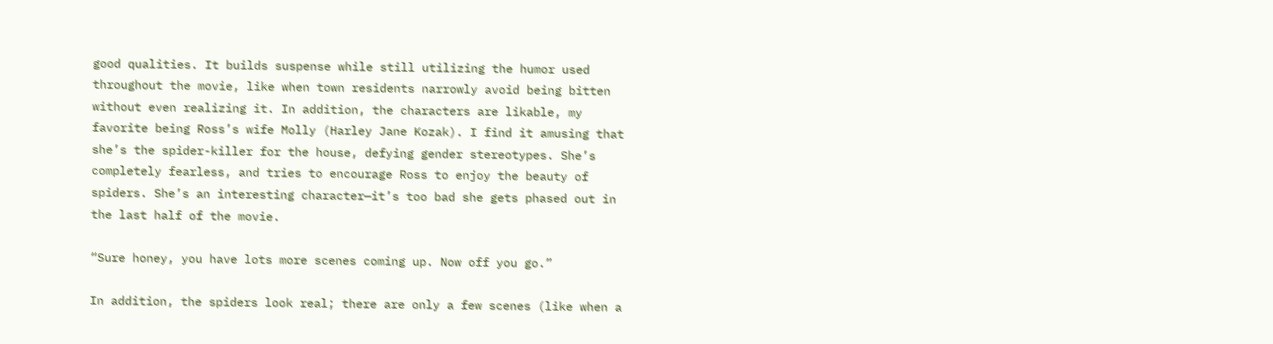good qualities. It builds suspense while still utilizing the humor used throughout the movie, like when town residents narrowly avoid being bitten without even realizing it. In addition, the characters are likable, my favorite being Ross’s wife Molly (Harley Jane Kozak). I find it amusing that she’s the spider-killer for the house, defying gender stereotypes. She’s completely fearless, and tries to encourage Ross to enjoy the beauty of spiders. She’s an interesting character—it’s too bad she gets phased out in the last half of the movie.

“Sure honey, you have lots more scenes coming up. Now off you go.”

In addition, the spiders look real; there are only a few scenes (like when a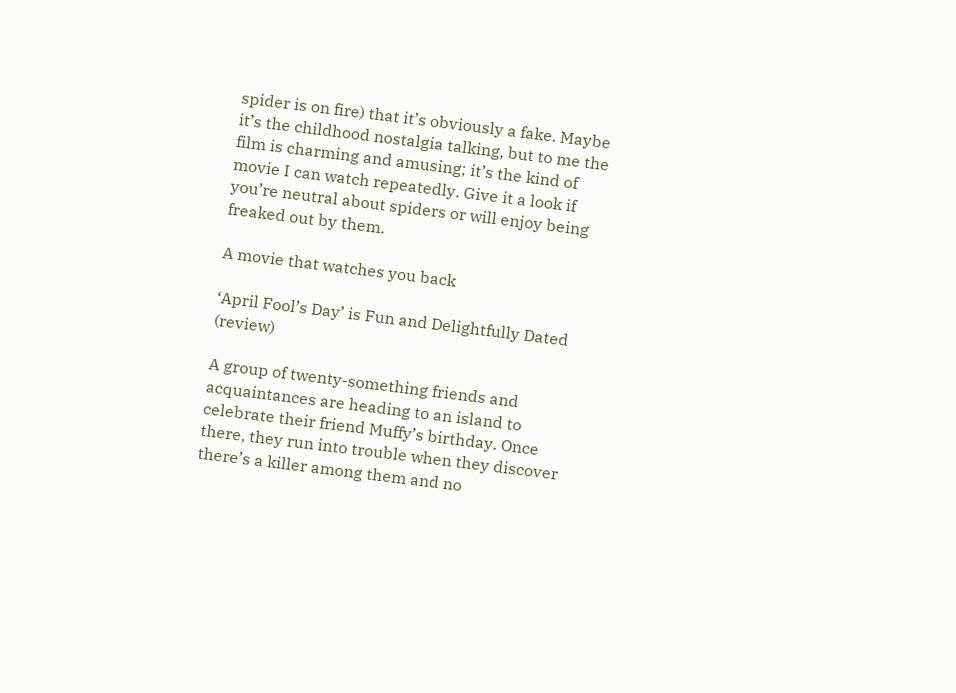spider is on fire) that it’s obviously a fake. Maybe it’s the childhood nostalgia talking, but to me the film is charming and amusing; it’s the kind of movie I can watch repeatedly. Give it a look if you’re neutral about spiders or will enjoy being freaked out by them.

A movie that watches you back

‘April Fool’s Day’ is Fun and Delightfully Dated (review)

A group of twenty-something friends and acquaintances are heading to an island to celebrate their friend Muffy’s birthday. Once there, they run into trouble when they discover there’s a killer among them and no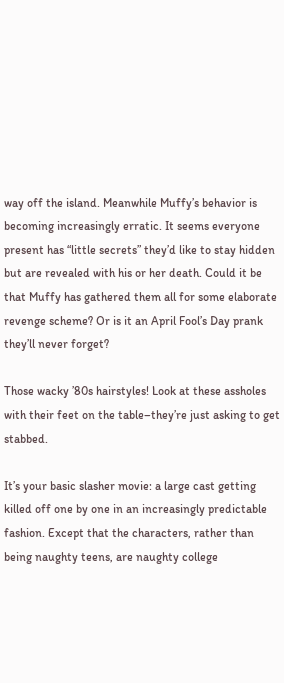way off the island. Meanwhile Muffy’s behavior is becoming increasingly erratic. It seems everyone present has “little secrets” they’d like to stay hidden but are revealed with his or her death. Could it be that Muffy has gathered them all for some elaborate revenge scheme? Or is it an April Fool’s Day prank they’ll never forget?

Those wacky ’80s hairstyles! Look at these assholes with their feet on the table–they’re just asking to get stabbed.

It’s your basic slasher movie: a large cast getting killed off one by one in an increasingly predictable fashion. Except that the characters, rather than being naughty teens, are naughty college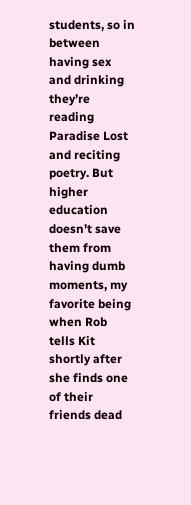students, so in between having sex and drinking they’re reading Paradise Lost and reciting poetry. But higher education doesn’t save them from having dumb moments, my favorite being when Rob tells Kit shortly after she finds one of their friends dead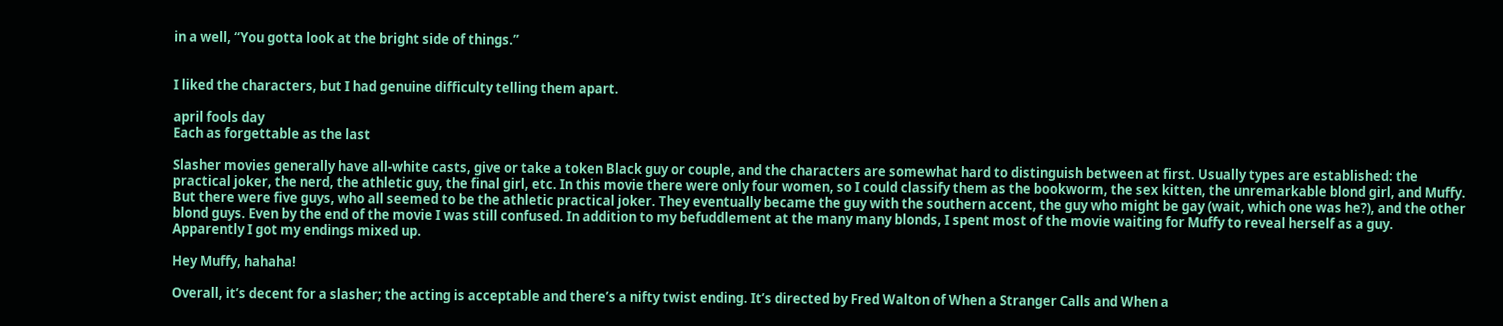in a well, “You gotta look at the bright side of things.”


I liked the characters, but I had genuine difficulty telling them apart.

april fools day
Each as forgettable as the last

Slasher movies generally have all-white casts, give or take a token Black guy or couple, and the characters are somewhat hard to distinguish between at first. Usually types are established: the practical joker, the nerd, the athletic guy, the final girl, etc. In this movie there were only four women, so I could classify them as the bookworm, the sex kitten, the unremarkable blond girl, and Muffy. But there were five guys, who all seemed to be the athletic practical joker. They eventually became the guy with the southern accent, the guy who might be gay (wait, which one was he?), and the other blond guys. Even by the end of the movie I was still confused. In addition to my befuddlement at the many many blonds, I spent most of the movie waiting for Muffy to reveal herself as a guy. Apparently I got my endings mixed up.

Hey Muffy, hahaha!

Overall, it’s decent for a slasher; the acting is acceptable and there’s a nifty twist ending. It’s directed by Fred Walton of When a Stranger Calls and When a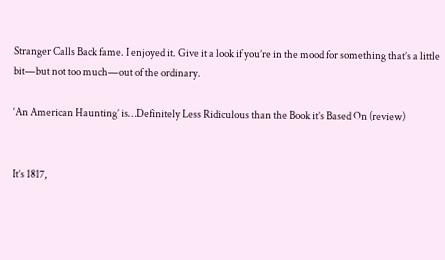Stranger Calls Back fame. I enjoyed it. Give it a look if you’re in the mood for something that’s a little bit—but not too much—out of the ordinary.

‘An American Haunting’ is…Definitely Less Ridiculous than the Book it’s Based On (review)


It’s 1817,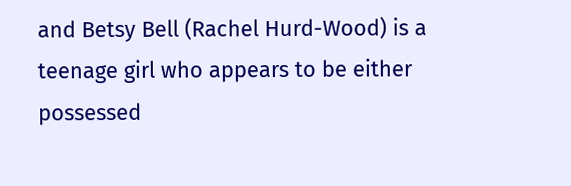and Betsy Bell (Rachel Hurd-Wood) is a teenage girl who appears to be either possessed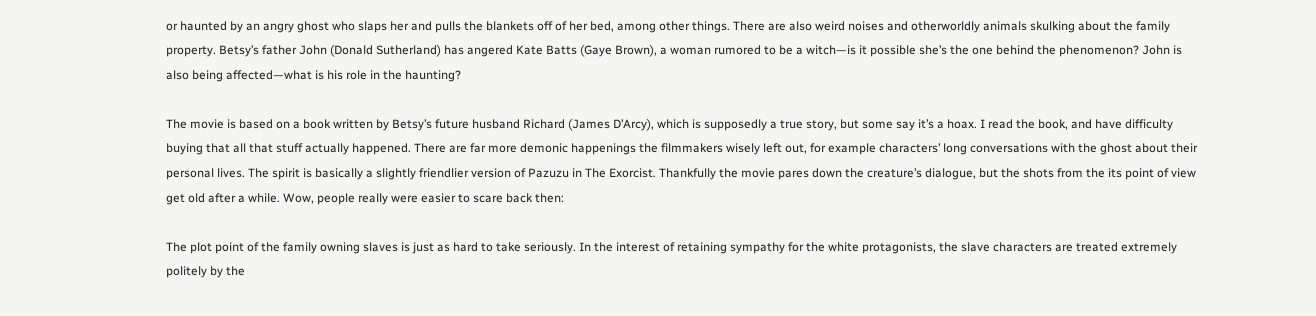or haunted by an angry ghost who slaps her and pulls the blankets off of her bed, among other things. There are also weird noises and otherworldly animals skulking about the family property. Betsy’s father John (Donald Sutherland) has angered Kate Batts (Gaye Brown), a woman rumored to be a witch—is it possible she’s the one behind the phenomenon? John is also being affected—what is his role in the haunting?

The movie is based on a book written by Betsy’s future husband Richard (James D’Arcy), which is supposedly a true story, but some say it’s a hoax. I read the book, and have difficulty buying that all that stuff actually happened. There are far more demonic happenings the filmmakers wisely left out, for example characters’ long conversations with the ghost about their personal lives. The spirit is basically a slightly friendlier version of Pazuzu in The Exorcist. Thankfully the movie pares down the creature’s dialogue, but the shots from the its point of view get old after a while. Wow, people really were easier to scare back then:

The plot point of the family owning slaves is just as hard to take seriously. In the interest of retaining sympathy for the white protagonists, the slave characters are treated extremely politely by the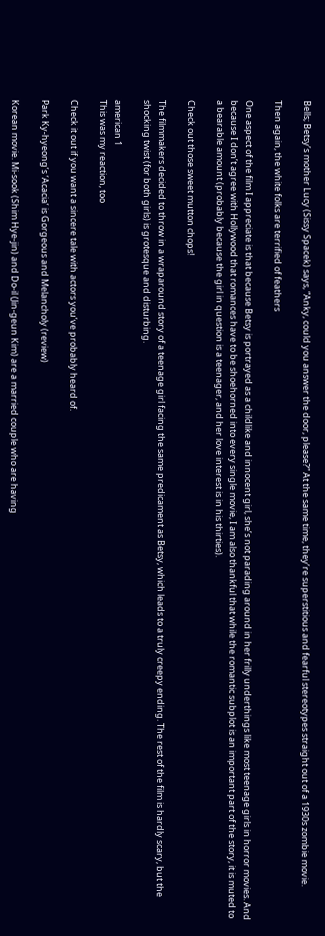Bells; Betsy’s mother Lucy (Sissy Spacek) says, “Anky, could you answer the door, please?” At the same time, they’re superstitious and fearful stereotypes straight out of a 1930s zombie movie.

Then again, the white folks are terrified of feathers

One aspect of the film I appreciate is that because Betsy is portrayed as a childlike and innocent girl, she’s not parading around in her frilly underthings like most teenage girls in horror movies. And because I don’t agree with Hollywood that romances have to be shoehorned into every single movie, I am also thankful that while the romantic subplot is an important part of the story, it is muted to a bearable amount (probably because the girl in question is a teenager, and her love interest is in his thirties).

Check out those sweet mutton chops!

The filmmakers decided to throw in a wraparound story of a teenage girl facing the same predicament as Betsy, which leads to a truly creepy ending. The rest of the film is hardly scary, but the shocking twist (for both girls) is grotesque and disturbing.

american 1
This was my reaction, too

Check it out if you want a sincere tale with actors you’ve probably heard of.

Park Ky-hyeong’s ‘Acacia’ is Gorgeous and Melancholy (review)

Korean movie. Mi-sook (Shim Hye-jin) and Do-il (Jin-geun Kim) are a married couple who are having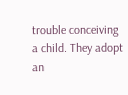trouble conceiving a child. They adopt an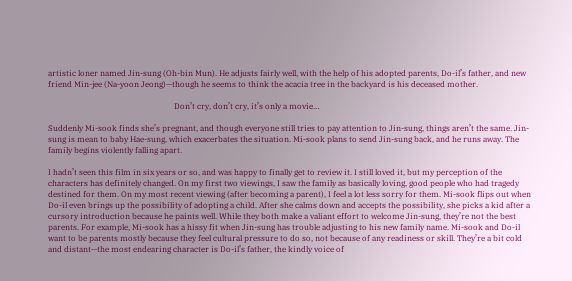artistic loner named Jin-sung (Oh-bin Mun). He adjusts fairly well, with the help of his adopted parents, Do-il’s father, and new friend Min-jee (Na-yoon Jeong)—though he seems to think the acacia tree in the backyard is his deceased mother.

                                                               Don’t cry, don’t cry, it’s only a movie…

Suddenly Mi-sook finds she’s pregnant, and though everyone still tries to pay attention to Jin-sung, things aren’t the same. Jin-sung is mean to baby Hae-sung, which exacerbates the situation. Mi-sook plans to send Jin-sung back, and he runs away. The family begins violently falling apart.

I hadn’t seen this film in six years or so, and was happy to finally get to review it. I still loved it, but my perception of the characters has definitely changed. On my first two viewings, I saw the family as basically loving, good people who had tragedy destined for them. On my most recent viewing (after becoming a parent), I feel a lot less sorry for them. Mi-sook flips out when Do-il even brings up the possibility of adopting a child. After she calms down and accepts the possibility, she picks a kid after a cursory introduction because he paints well. While they both make a valiant effort to welcome Jin-sung, they’re not the best parents. For example, Mi-sook has a hissy fit when Jin-sung has trouble adjusting to his new family name. Mi-sook and Do-il want to be parents mostly because they feel cultural pressure to do so, not because of any readiness or skill. They’re a bit cold and distant—the most endearing character is Do-il’s father, the kindly voice of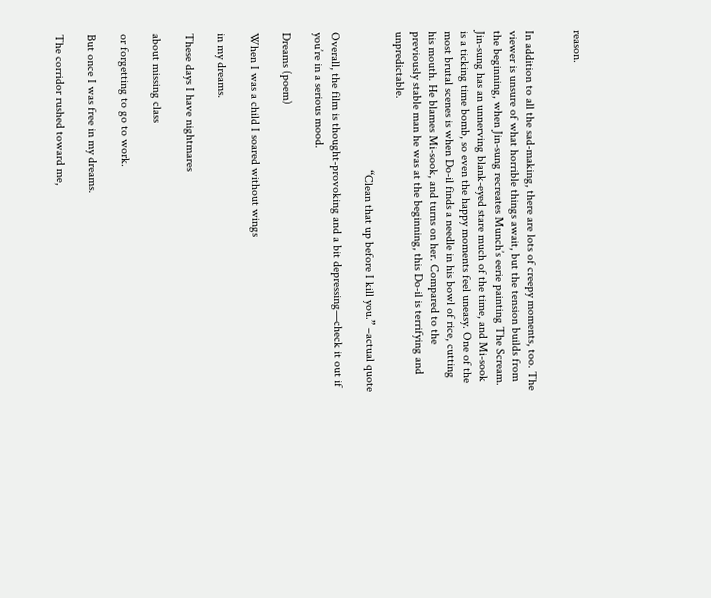reason.


In addition to all the sad-making, there are lots of creepy moments, too. The viewer is unsure of what horrible things await, but the tension builds from the beginning, when Jin-sung recreates Munch’s eerie painting The Scream. Jin-sung has an unnerving blank-eyed stare much of the time, and Mi-sook is a ticking time bomb, so even the happy moments feel uneasy. One of the most brutal scenes is when Do-il finds a needle in his bowl of rice, cutting his mouth. He blames Mi-sook, and turns on her. Compared to the previously stable man he was at the beginning, this Do-il is terrifying and unpredictable.

                                              “Clean that up before I kill you.” –actual quote

Overall, the film is thought-provoking and a bit depressing—check it out if you’re in a serious mood.

Dreams (poem)

When I was a child I soared without wings

in my dreams.

These days I have nightmares

about missing class

or forgetting to go to work.

But once I was free in my dreams.

The corridor rushed toward me,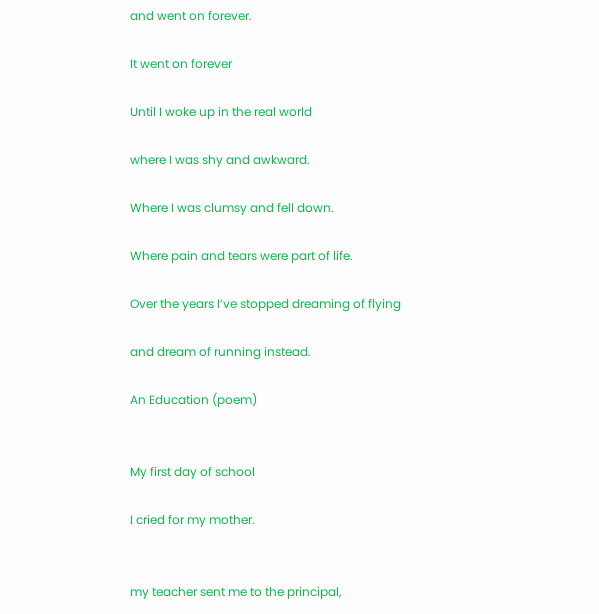and went on forever.

It went on forever

Until I woke up in the real world

where I was shy and awkward.

Where I was clumsy and fell down.

Where pain and tears were part of life.

Over the years I’ve stopped dreaming of flying

and dream of running instead.

An Education (poem)


My first day of school

I cried for my mother.


my teacher sent me to the principal,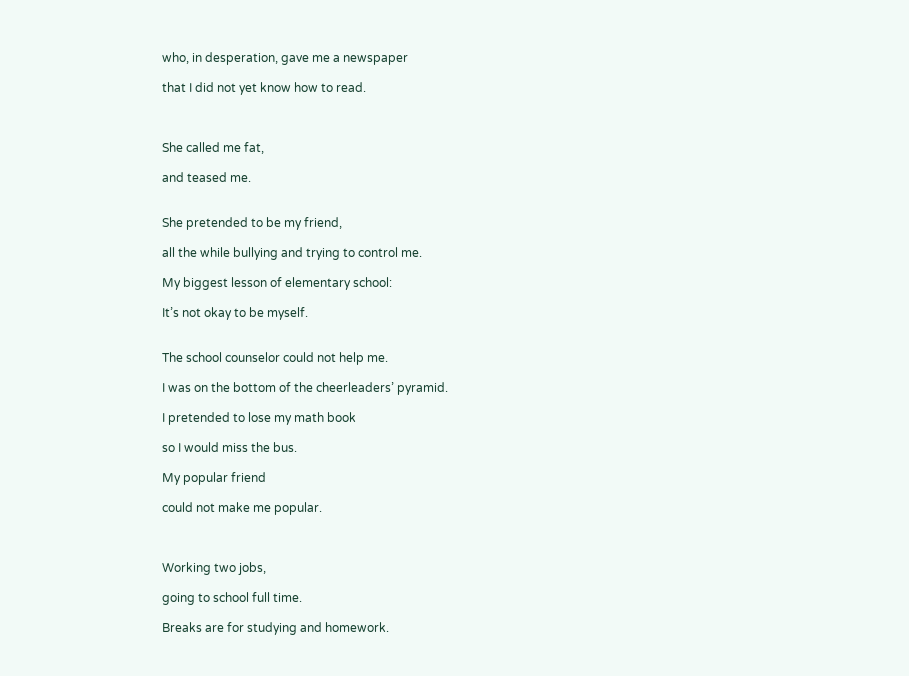who, in desperation, gave me a newspaper

that I did not yet know how to read.



She called me fat,

and teased me.


She pretended to be my friend,

all the while bullying and trying to control me.

My biggest lesson of elementary school:

It’s not okay to be myself.


The school counselor could not help me.

I was on the bottom of the cheerleaders’ pyramid.

I pretended to lose my math book

so I would miss the bus.

My popular friend

could not make me popular.



Working two jobs,

going to school full time.

Breaks are for studying and homework.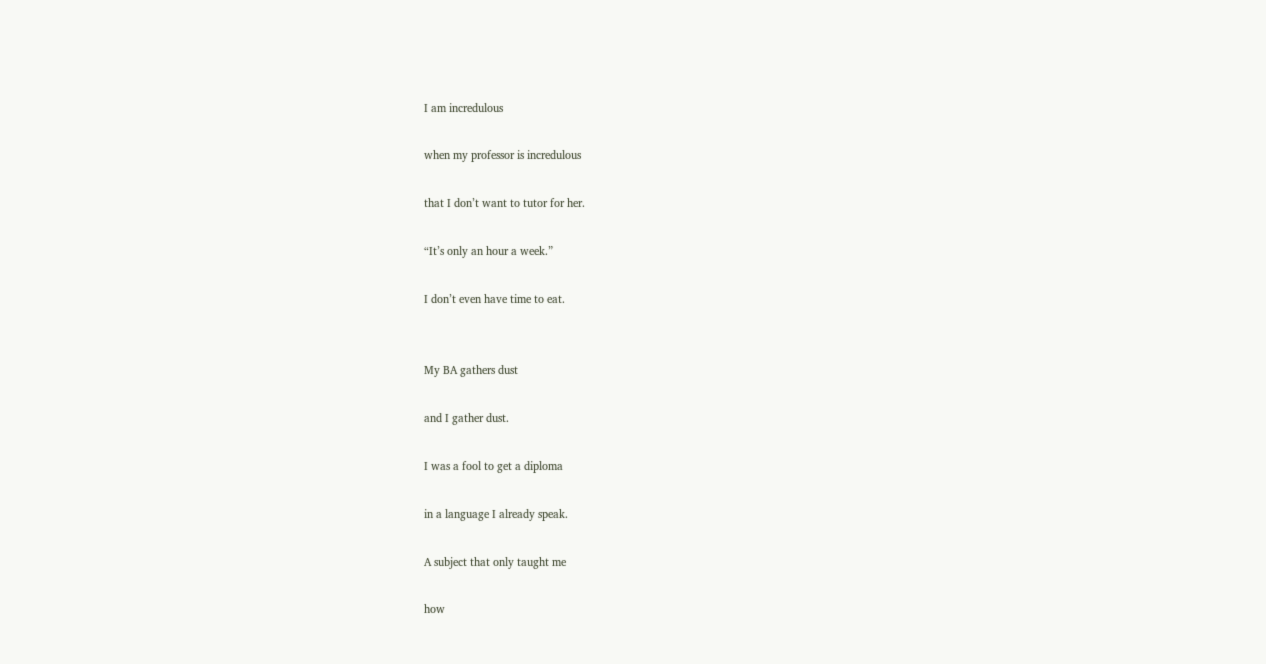I am incredulous

when my professor is incredulous

that I don’t want to tutor for her.

“It’s only an hour a week.”

I don’t even have time to eat.


My BA gathers dust

and I gather dust.

I was a fool to get a diploma

in a language I already speak.

A subject that only taught me

how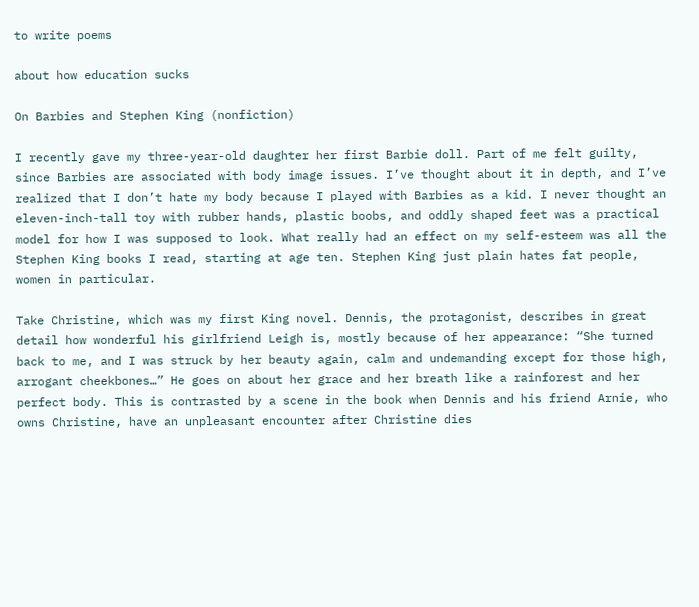to write poems

about how education sucks

On Barbies and Stephen King (nonfiction)

I recently gave my three-year-old daughter her first Barbie doll. Part of me felt guilty, since Barbies are associated with body image issues. I’ve thought about it in depth, and I’ve realized that I don’t hate my body because I played with Barbies as a kid. I never thought an eleven-inch-tall toy with rubber hands, plastic boobs, and oddly shaped feet was a practical model for how I was supposed to look. What really had an effect on my self-esteem was all the Stephen King books I read, starting at age ten. Stephen King just plain hates fat people, women in particular.

Take Christine, which was my first King novel. Dennis, the protagonist, describes in great detail how wonderful his girlfriend Leigh is, mostly because of her appearance: “She turned back to me, and I was struck by her beauty again, calm and undemanding except for those high, arrogant cheekbones…” He goes on about her grace and her breath like a rainforest and her perfect body. This is contrasted by a scene in the book when Dennis and his friend Arnie, who owns Christine, have an unpleasant encounter after Christine dies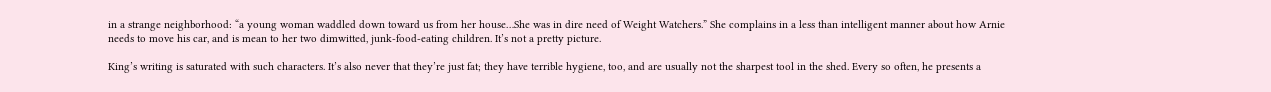in a strange neighborhood: “a young woman waddled down toward us from her house…She was in dire need of Weight Watchers.” She complains in a less than intelligent manner about how Arnie needs to move his car, and is mean to her two dimwitted, junk-food-eating children. It’s not a pretty picture.

King’s writing is saturated with such characters. It’s also never that they’re just fat; they have terrible hygiene, too, and are usually not the sharpest tool in the shed. Every so often, he presents a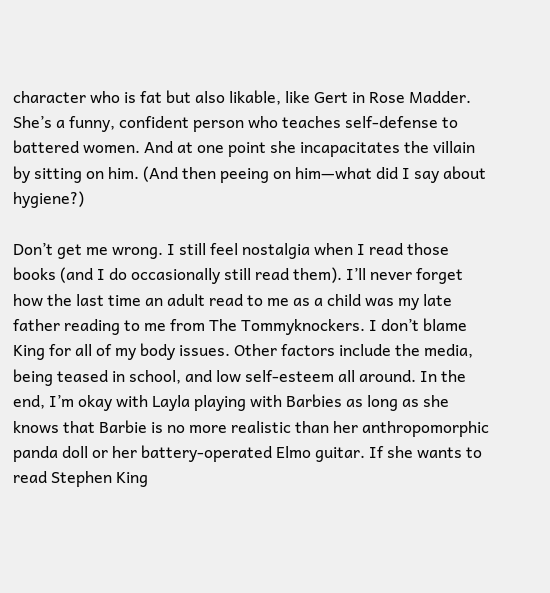character who is fat but also likable, like Gert in Rose Madder. She’s a funny, confident person who teaches self-defense to battered women. And at one point she incapacitates the villain by sitting on him. (And then peeing on him—what did I say about hygiene?)

Don’t get me wrong. I still feel nostalgia when I read those books (and I do occasionally still read them). I’ll never forget how the last time an adult read to me as a child was my late father reading to me from The Tommyknockers. I don’t blame King for all of my body issues. Other factors include the media, being teased in school, and low self-esteem all around. In the end, I’m okay with Layla playing with Barbies as long as she knows that Barbie is no more realistic than her anthropomorphic panda doll or her battery-operated Elmo guitar. If she wants to read Stephen King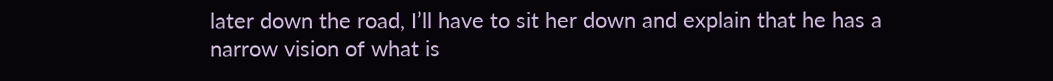later down the road, I’ll have to sit her down and explain that he has a narrow vision of what is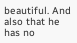beautiful. And also that he has no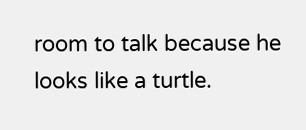room to talk because he looks like a turtle.